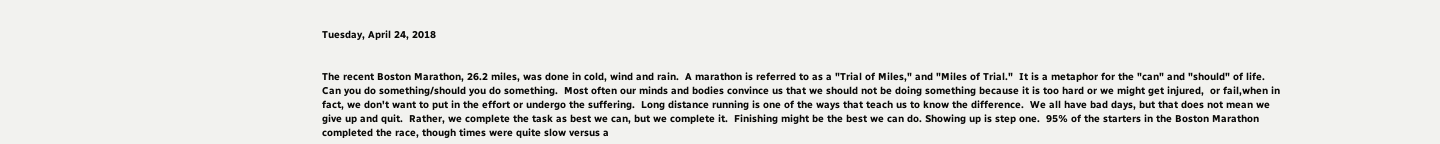Tuesday, April 24, 2018


The recent Boston Marathon, 26.2 miles, was done in cold, wind and rain.  A marathon is referred to as a "Trial of Miles," and "Miles of Trial."  It is a metaphor for the "can" and "should" of life.  Can you do something/should you do something.  Most often our minds and bodies convince us that we should not be doing something because it is too hard or we might get injured,  or fail,when in fact, we don't want to put in the effort or undergo the suffering.  Long distance running is one of the ways that teach us to know the difference.  We all have bad days, but that does not mean we give up and quit.  Rather, we complete the task as best we can, but we complete it.  Finishing might be the best we can do. Showing up is step one.  95% of the starters in the Boston Marathon completed the race, though times were quite slow versus a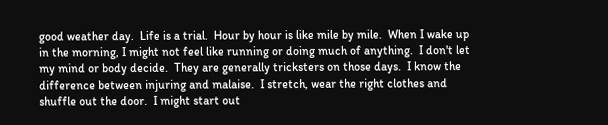good weather day.  Life is a trial.  Hour by hour is like mile by mile.  When I wake up in the morning, I might not feel like running or doing much of anything.  I don't let my mind or body decide.  They are generally tricksters on those days.  I know the difference between injuring and malaise.  I stretch, wear the right clothes and shuffle out the door.  I might start out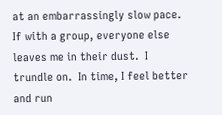at an embarrassingly slow pace.  If with a group, everyone else leaves me in their dust.  I trundle on.  In time, I feel better and run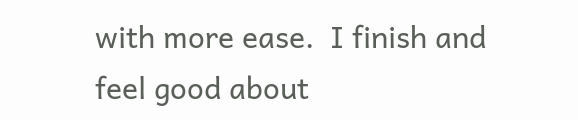with more ease.  I finish and feel good about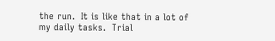the run.  It is like that in a lot of my daily tasks.  Trial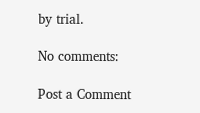by trial.

No comments:

Post a Comment